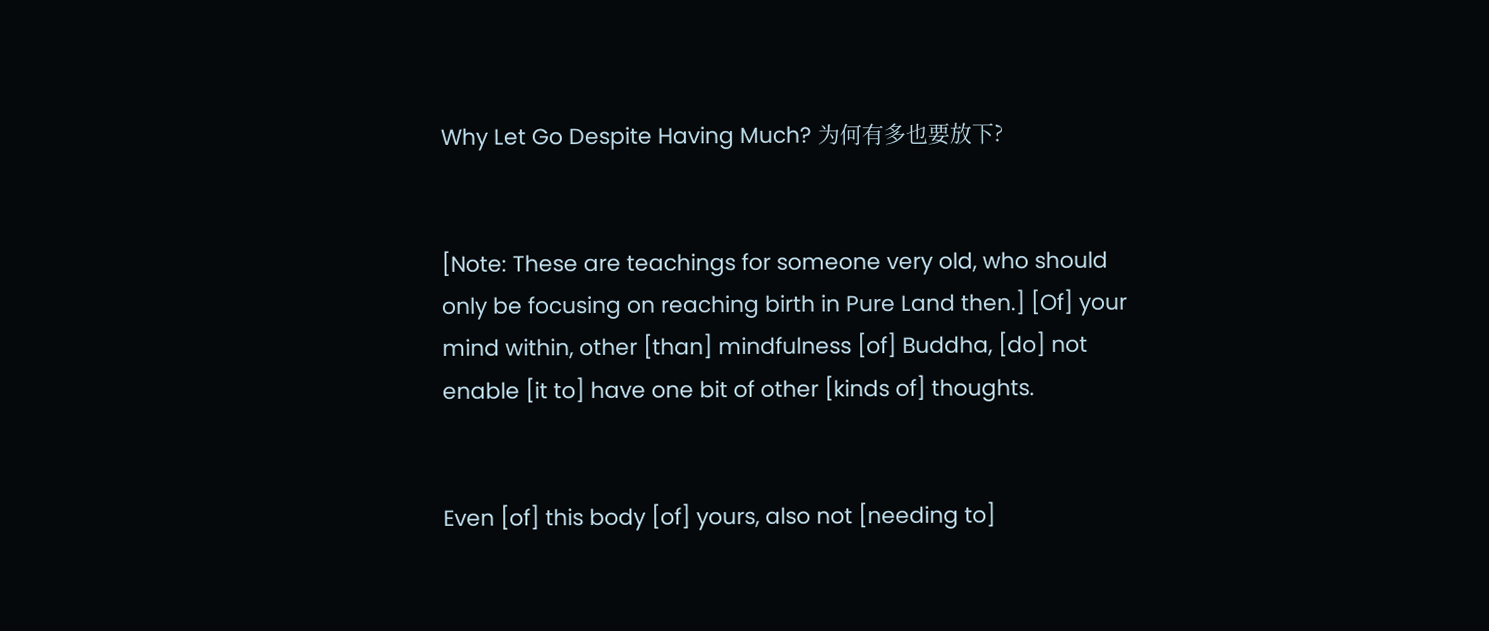Why Let Go Despite Having Much? 为何有多也要放下?


[Note: These are teachings for someone very old, who should only be focusing on reaching birth in Pure Land then.] [Of] your mind within, other [than] mindfulness [of] Buddha, [do] not enable [it to] have one bit of other [kinds of] thoughts.


Even [of] this body [of] yours, also not [needing to]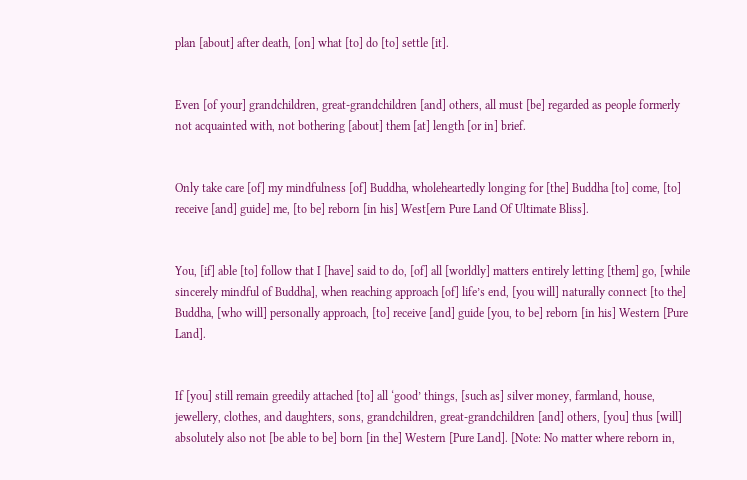plan [about] after death, [on] what [to] do [to] settle [it].


Even [of your] grandchildren, great-grandchildren [and] others, all must [be] regarded as people formerly not acquainted with, not bothering [about] them [at] length [or in] brief.


Only take care [of] my mindfulness [of] Buddha, wholeheartedly longing for [the] Buddha [to] come, [to] receive [and] guide] me, [to be] reborn [in his] West[ern Pure Land Of Ultimate Bliss].


You, [if] able [to] follow that I [have] said to do, [of] all [worldly] matters entirely letting [them] go, [while sincerely mindful of Buddha], when reaching approach [of] life’s end, [you will] naturally connect [to the] Buddha, [who will] personally approach, [to] receive [and] guide [you, to be] reborn [in his] Western [Pure Land].


If [you] still remain greedily attached [to] all ‘good’ things, [such as] silver money, farmland, house, jewellery, clothes, and daughters, sons, grandchildren, great-grandchildren [and] others, [you] thus [will] absolutely also not [be able to be] born [in the] Western [Pure Land]. [Note: No matter where reborn in,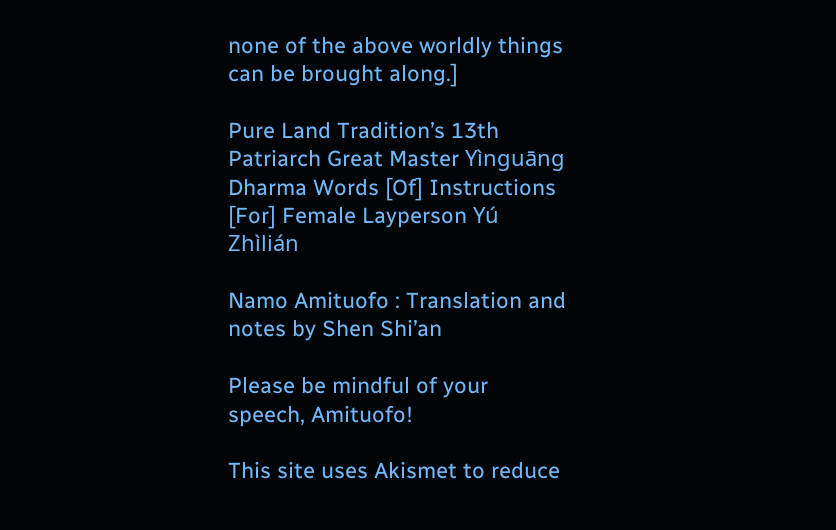none of the above worldly things can be brought along.]

Pure Land Tradition’s 13th Patriarch Great Master Yìnguāng
Dharma Words [Of] Instructions [For] Female Layperson Yú Zhìlián

Namo Amituofo : Translation and notes by Shen Shi’an

Please be mindful of your speech, Amituofo!

This site uses Akismet to reduce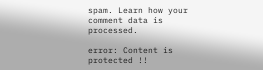spam. Learn how your comment data is processed.

error: Content is protected !!